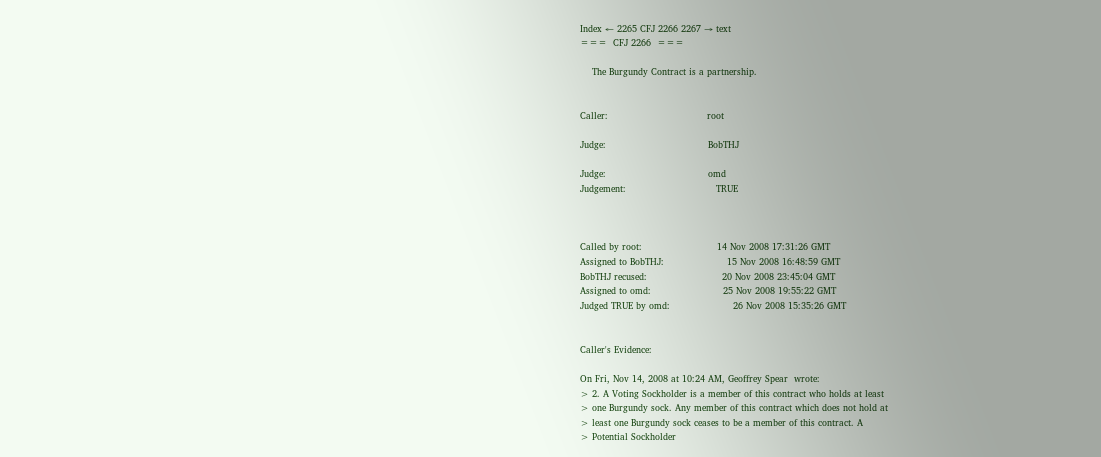Index ← 2265 CFJ 2266 2267 → text
===  CFJ 2266  ===

    The Burgundy Contract is a partnership.


Caller:                                 root

Judge:                                  BobTHJ

Judge:                                  omd
Judgement:                              TRUE



Called by root:                         14 Nov 2008 17:31:26 GMT
Assigned to BobTHJ:                     15 Nov 2008 16:48:59 GMT
BobTHJ recused:                         20 Nov 2008 23:45:04 GMT
Assigned to omd:                        25 Nov 2008 19:55:22 GMT
Judged TRUE by omd:                     26 Nov 2008 15:35:26 GMT


Caller's Evidence:

On Fri, Nov 14, 2008 at 10:24 AM, Geoffrey Spear  wrote:
> 2. A Voting Sockholder is a member of this contract who holds at least
> one Burgundy sock. Any member of this contract which does not hold at
> least one Burgundy sock ceases to be a member of this contract. A
> Potential Sockholder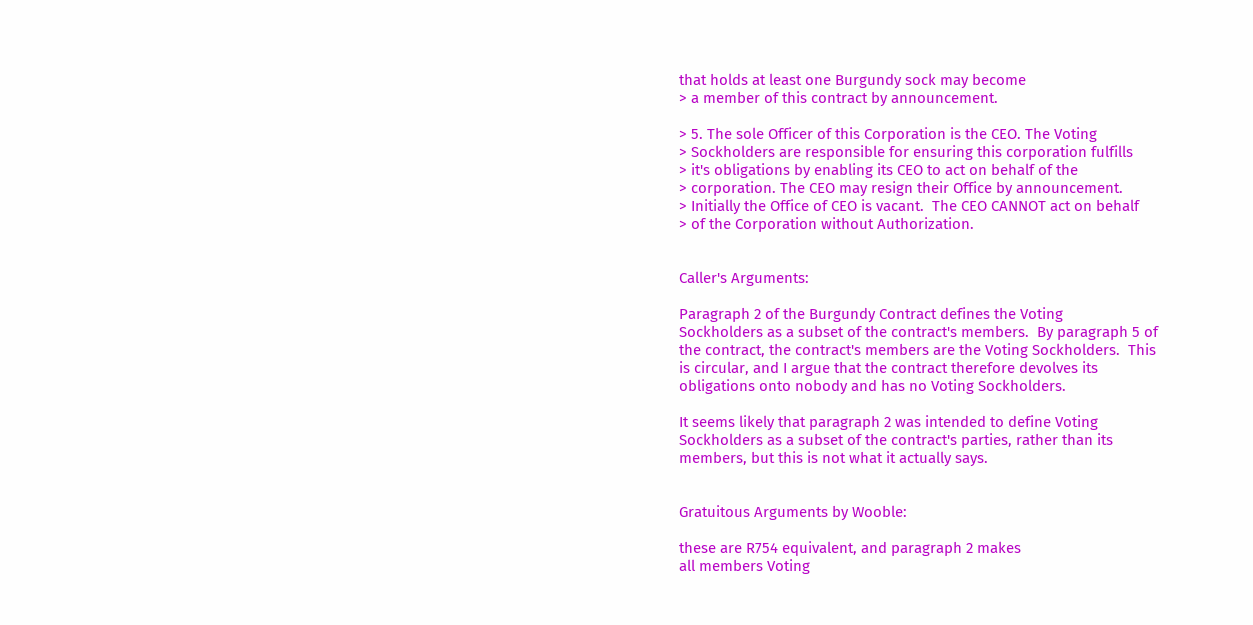that holds at least one Burgundy sock may become
> a member of this contract by announcement.

> 5. The sole Officer of this Corporation is the CEO. The Voting
> Sockholders are responsible for ensuring this corporation fulfills
> it's obligations by enabling its CEO to act on behalf of the
> corporation. The CEO may resign their Office by announcement.
> Initially the Office of CEO is vacant.  The CEO CANNOT act on behalf
> of the Corporation without Authorization.


Caller's Arguments:

Paragraph 2 of the Burgundy Contract defines the Voting
Sockholders as a subset of the contract's members.  By paragraph 5 of
the contract, the contract's members are the Voting Sockholders.  This
is circular, and I argue that the contract therefore devolves its
obligations onto nobody and has no Voting Sockholders.

It seems likely that paragraph 2 was intended to define Voting
Sockholders as a subset of the contract's parties, rather than its
members, but this is not what it actually says.


Gratuitous Arguments by Wooble:

these are R754 equivalent, and paragraph 2 makes
all members Voting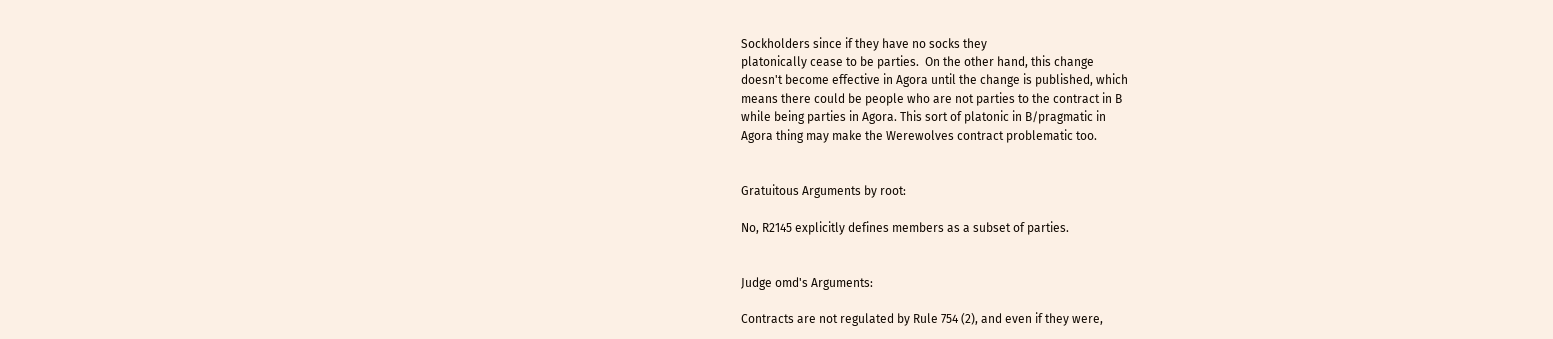Sockholders since if they have no socks they
platonically cease to be parties.  On the other hand, this change
doesn't become effective in Agora until the change is published, which
means there could be people who are not parties to the contract in B
while being parties in Agora. This sort of platonic in B/pragmatic in
Agora thing may make the Werewolves contract problematic too.


Gratuitous Arguments by root:

No, R2145 explicitly defines members as a subset of parties.


Judge omd's Arguments:

Contracts are not regulated by Rule 754 (2), and even if they were,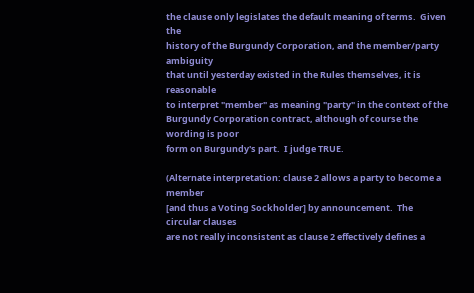the clause only legislates the default meaning of terms.  Given the
history of the Burgundy Corporation, and the member/party ambiguity
that until yesterday existed in the Rules themselves, it is reasonable
to interpret "member" as meaning "party" in the context of the
Burgundy Corporation contract, although of course the wording is poor
form on Burgundy's part.  I judge TRUE.

(Alternate interpretation: clause 2 allows a party to become a member
[and thus a Voting Sockholder] by announcement.  The circular clauses
are not really inconsistent as clause 2 effectively defines a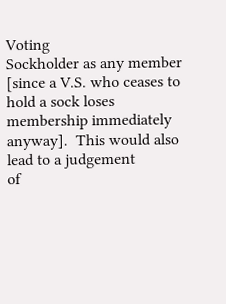Voting
Sockholder as any member [since a V.S. who ceases to hold a sock loses
membership immediately anyway].  This would also lead to a judgement
of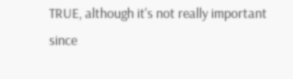TRUE, although it's not really important since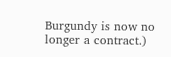Burgundy is now no
longer a contract.)